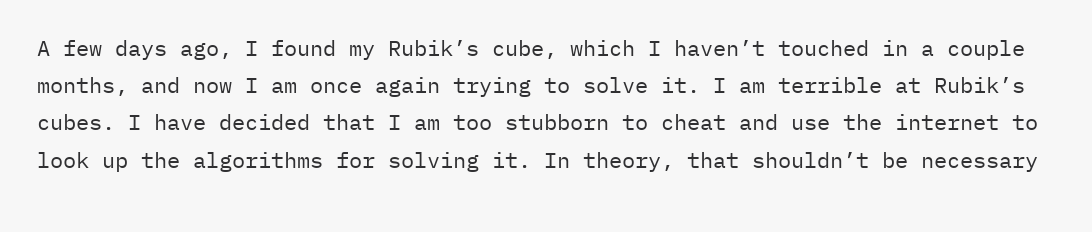A few days ago, I found my Rubik’s cube, which I haven’t touched in a couple months, and now I am once again trying to solve it. I am terrible at Rubik’s cubes. I have decided that I am too stubborn to cheat and use the internet to look up the algorithms for solving it. In theory, that shouldn’t be necessary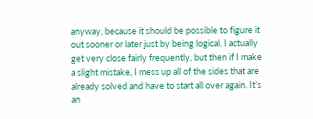anyway, because it should be possible to figure it out sooner or later just by being logical. I actually get very close fairly frequently, but then if I make a slight mistake, I mess up all of the sides that are already solved and have to start all over again. It’s an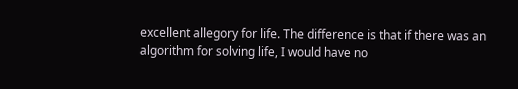excellent allegory for life. The difference is that if there was an algorithm for solving life, I would have no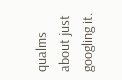qualms about just googling it.